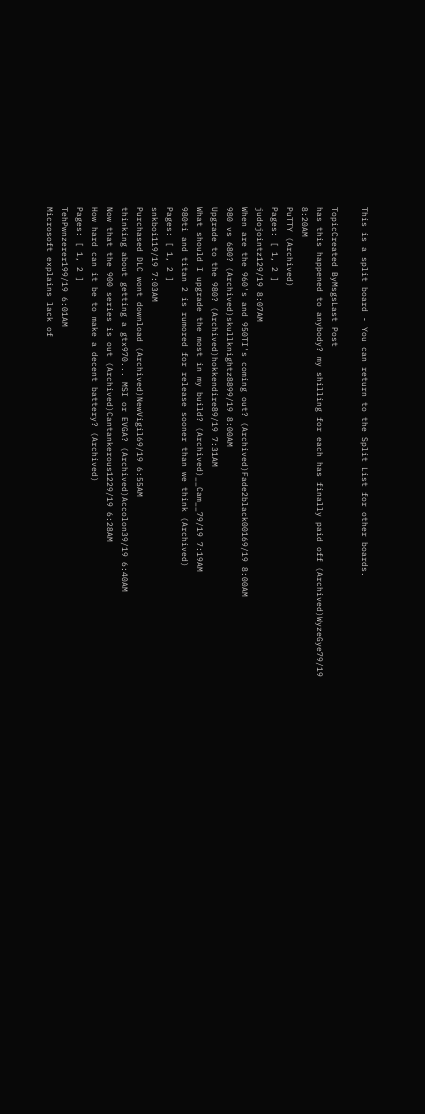This is a split board - You can return to the Split List for other boards.

TopicCreated ByMsgsLast Post
has this happened to anybody? my shilling for each has finally paid off (Archived)WyzeGye79/19 8:20AM
PuTTY (Archived)
Pages: [ 1, 2 ]
judojointz129/19 8:07AM
When are the 960's and 950TI's coming out? (Archived)Fade2black00169/19 8:00AM
980 vs 680? (Archived)skullknightz8899/19 8:00AM
Upgrade to the 980? (Archived)hokkendire89/19 7:31AM
What should I upgrade the most in my build? (Archived)__Cam__79/19 7:19AM
980ti and titan 2 is rumored for release sooner than we think (Archived)
Pages: [ 1, 2 ]
snkboi119/19 7:03AM
Purchased DLC wont download (Archived)NewVigil69/19 6:55AM
thinking about getting a gtx970... MSI or EVGA? (Archived)Accolon39/19 6:40AM
Now that the 900 series is out (Archived)Cantankerous1229/19 6:28AM
How hard can it be to make a decent battery? (Archived)
Pages: [ 1, 2 ]
TehPwnzerer199/19 6:01AM
Microsoft explains lack of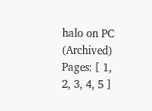halo on PC (Archived)
Pages: [ 1, 2, 3, 4, 5 ]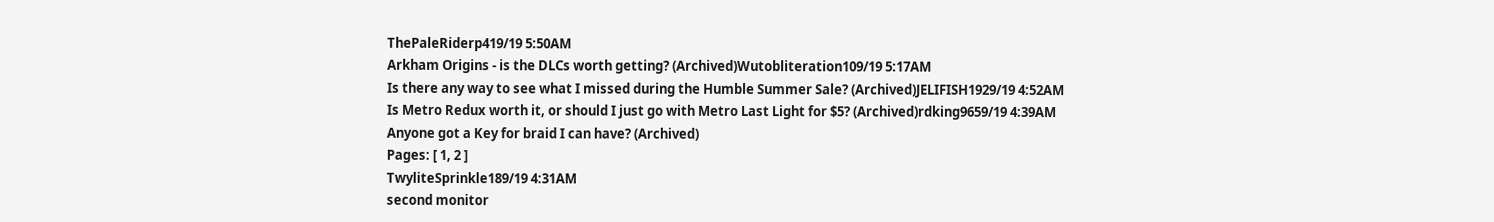ThePaleRiderp419/19 5:50AM
Arkham Origins - is the DLCs worth getting? (Archived)Wutobliteration109/19 5:17AM
Is there any way to see what I missed during the Humble Summer Sale? (Archived)JELIFISH1929/19 4:52AM
Is Metro Redux worth it, or should I just go with Metro Last Light for $5? (Archived)rdking9659/19 4:39AM
Anyone got a Key for braid I can have? (Archived)
Pages: [ 1, 2 ]
TwyliteSprinkle189/19 4:31AM
second monitor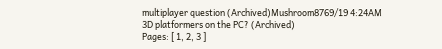multiplayer question (Archived)Mushroom8769/19 4:24AM
3D platformers on the PC? (Archived)
Pages: [ 1, 2, 3 ]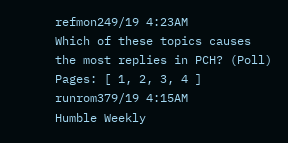refmon249/19 4:23AM
Which of these topics causes the most replies in PCH? (Poll)
Pages: [ 1, 2, 3, 4 ]
runrom379/19 4:15AM
Humble Weekly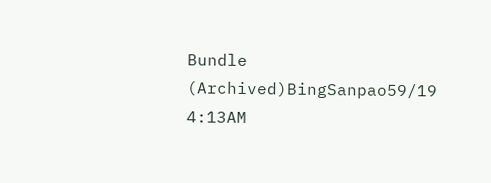Bundle (Archived)BingSanpao59/19 4:13AM